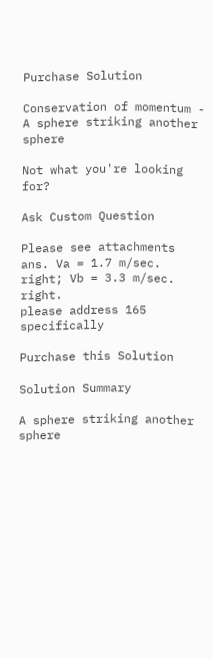Purchase Solution

Conservation of momentum - A sphere striking another sphere

Not what you're looking for?

Ask Custom Question

Please see attachments
ans. Va = 1.7 m/sec. right; Vb = 3.3 m/sec. right.
please address 165 specifically

Purchase this Solution

Solution Summary

A sphere striking another sphere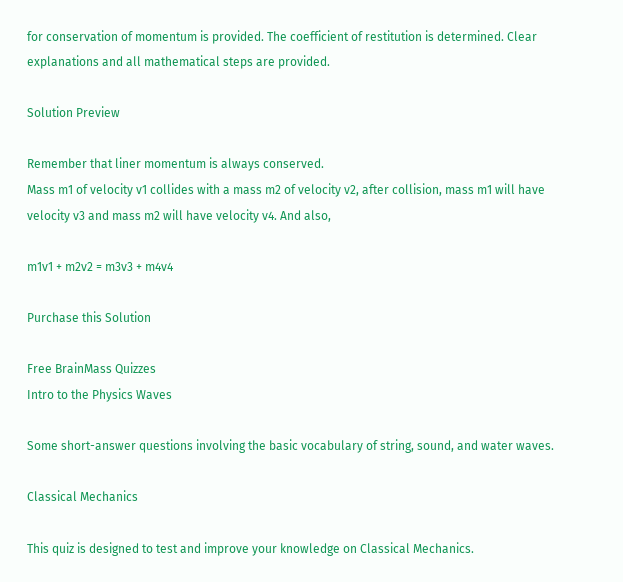for conservation of momentum is provided. The coefficient of restitution is determined. Clear explanations and all mathematical steps are provided.

Solution Preview

Remember that liner momentum is always conserved.
Mass m1 of velocity v1 collides with a mass m2 of velocity v2, after collision, mass m1 will have velocity v3 and mass m2 will have velocity v4. And also,

m1v1 + m2v2 = m3v3 + m4v4

Purchase this Solution

Free BrainMass Quizzes
Intro to the Physics Waves

Some short-answer questions involving the basic vocabulary of string, sound, and water waves.

Classical Mechanics

This quiz is designed to test and improve your knowledge on Classical Mechanics.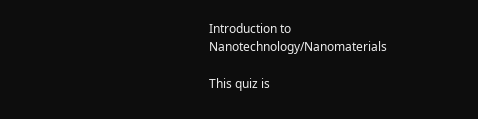Introduction to Nanotechnology/Nanomaterials

This quiz is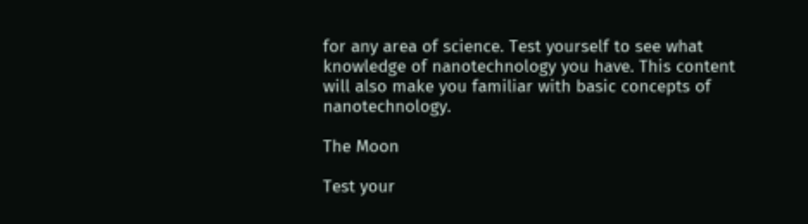for any area of science. Test yourself to see what knowledge of nanotechnology you have. This content will also make you familiar with basic concepts of nanotechnology.

The Moon

Test your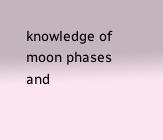knowledge of moon phases and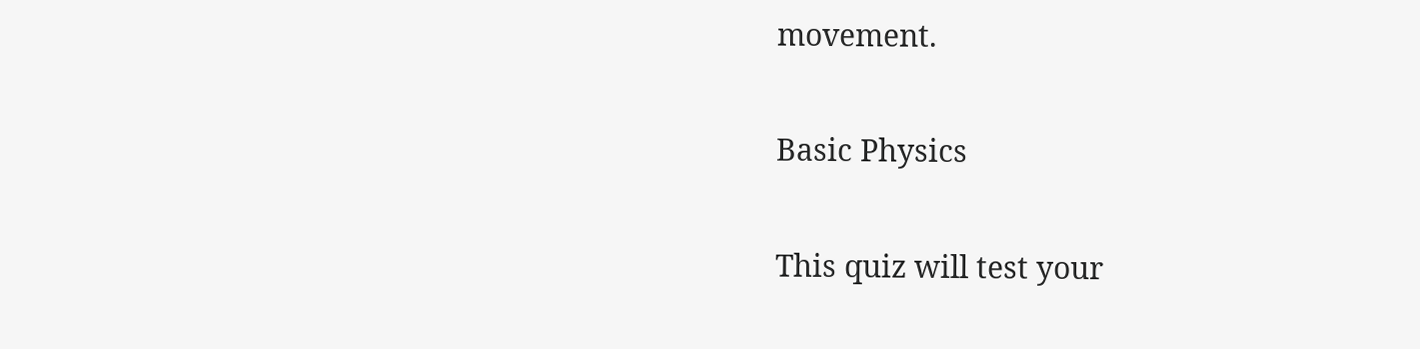movement.

Basic Physics

This quiz will test your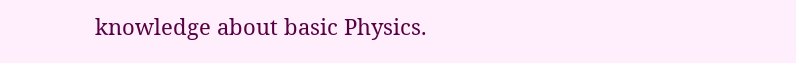knowledge about basic Physics.